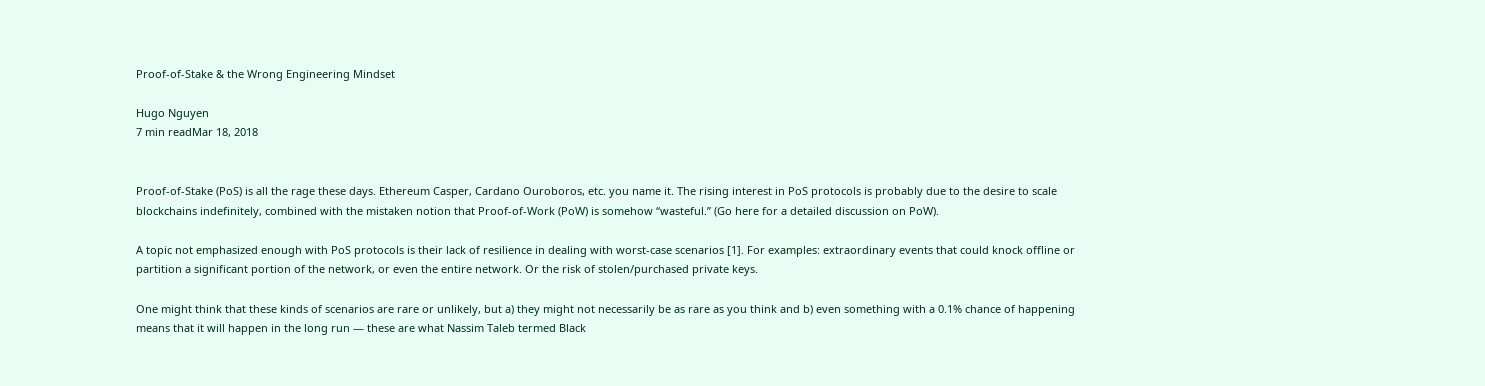Proof-of-Stake & the Wrong Engineering Mindset

Hugo Nguyen
7 min readMar 18, 2018


Proof-of-Stake (PoS) is all the rage these days. Ethereum Casper, Cardano Ouroboros, etc. you name it. The rising interest in PoS protocols is probably due to the desire to scale blockchains indefinitely, combined with the mistaken notion that Proof-of-Work (PoW) is somehow “wasteful.” (Go here for a detailed discussion on PoW).

A topic not emphasized enough with PoS protocols is their lack of resilience in dealing with worst-case scenarios [1]. For examples: extraordinary events that could knock offline or partition a significant portion of the network, or even the entire network. Or the risk of stolen/purchased private keys.

One might think that these kinds of scenarios are rare or unlikely, but a) they might not necessarily be as rare as you think and b) even something with a 0.1% chance of happening means that it will happen in the long run — these are what Nassim Taleb termed Black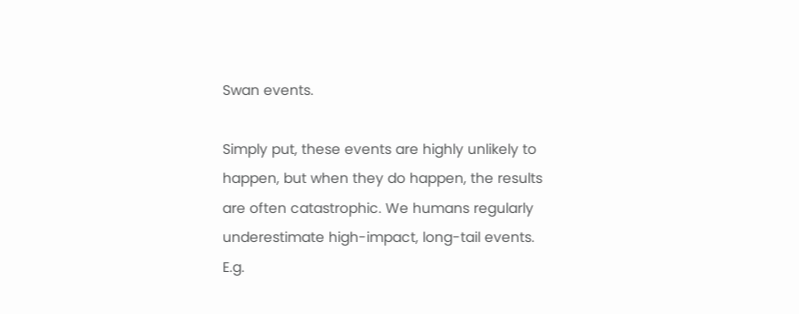Swan events.

Simply put, these events are highly unlikely to happen, but when they do happen, the results are often catastrophic. We humans regularly underestimate high-impact, long-tail events. E.g.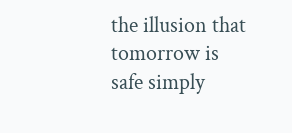the illusion that tomorrow is safe simply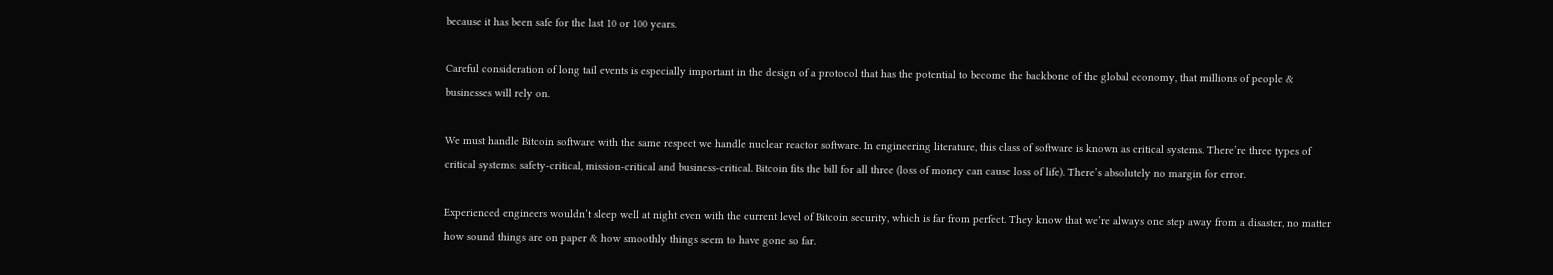because it has been safe for the last 10 or 100 years.

Careful consideration of long tail events is especially important in the design of a protocol that has the potential to become the backbone of the global economy, that millions of people & businesses will rely on.

We must handle Bitcoin software with the same respect we handle nuclear reactor software. In engineering literature, this class of software is known as critical systems. There’re three types of critical systems: safety-critical, mission-critical and business-critical. Bitcoin fits the bill for all three (loss of money can cause loss of life). There’s absolutely no margin for error.

Experienced engineers wouldn’t sleep well at night even with the current level of Bitcoin security, which is far from perfect. They know that we’re always one step away from a disaster, no matter how sound things are on paper & how smoothly things seem to have gone so far.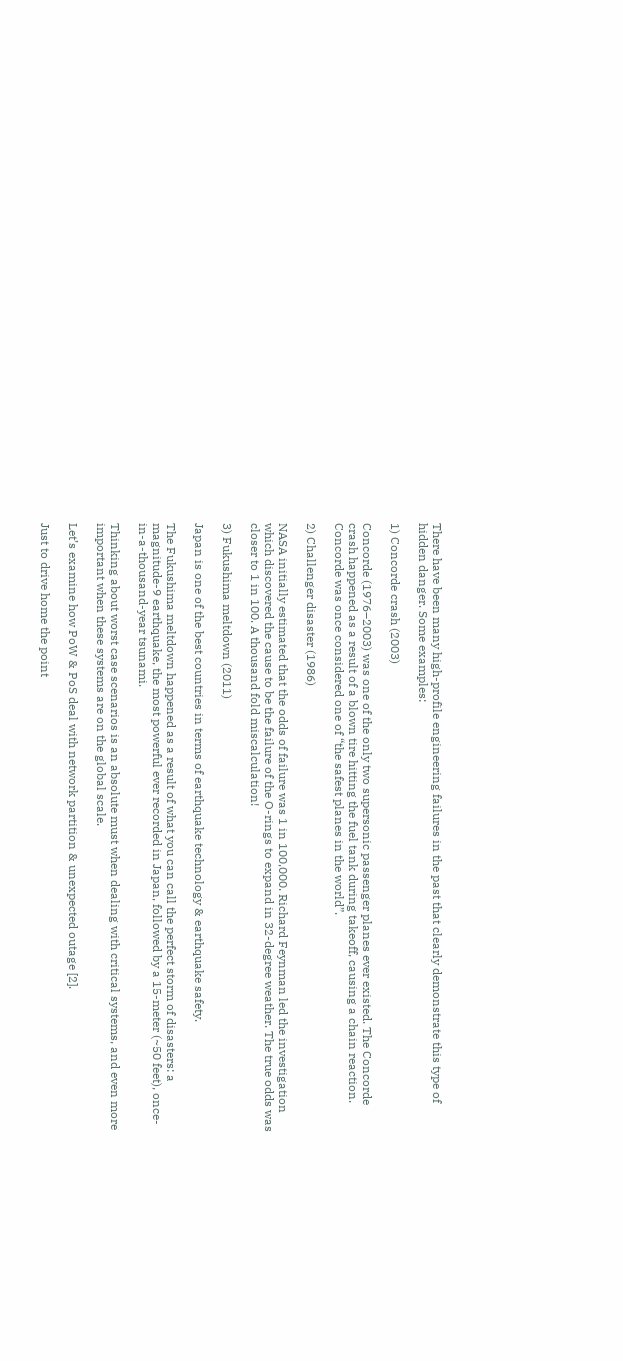There have been many high-profile engineering failures in the past that clearly demonstrate this type of hidden danger. Some examples:

1) Concorde crash (2003)

Concorde (1976–2003) was one of the only two supersonic passenger planes ever existed. The Concorde crash happened as a result of a blown tire hitting the fuel tank during takeoff, causing a chain reaction. Concorde was once considered one of “the safest planes in the world”.

2) Challenger disaster (1986)

NASA initially estimated that the odds of failure was 1 in 100,000. Richard Feynman led the investigation which discovered the cause to be the failure of the O-rings to expand in 32-degree weather. The true odds was closer to 1 in 100. A thousand fold miscalculation!

3) Fukushima meltdown (2011)

Japan is one of the best countries in terms of earthquake technology & earthquake safety.

The Fukushima meltdown happened as a result of what you can call the perfect storm of disasters: a magnitude-9 earthquake, the most powerful ever recorded in Japan, followed by a 15-meter (~50 feet), once-in-a-thousand-year tsunami.

Thinking about worst case scenarios is an absolute must when dealing with critical systems, and even more important when these systems are on the global scale.

Let’s examine how PoW & PoS deal with network partition & unexpected outage [2].

Just to drive home the point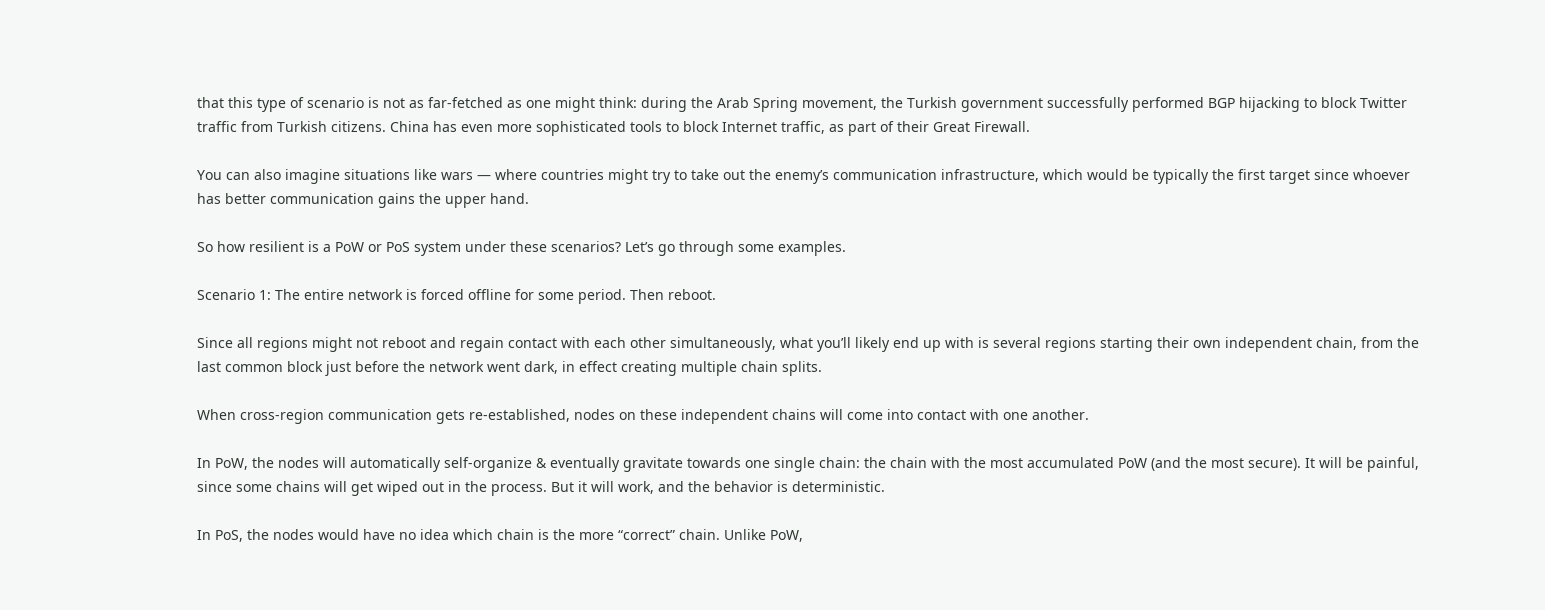that this type of scenario is not as far-fetched as one might think: during the Arab Spring movement, the Turkish government successfully performed BGP hijacking to block Twitter traffic from Turkish citizens. China has even more sophisticated tools to block Internet traffic, as part of their Great Firewall.

You can also imagine situations like wars — where countries might try to take out the enemy’s communication infrastructure, which would be typically the first target since whoever has better communication gains the upper hand.

So how resilient is a PoW or PoS system under these scenarios? Let’s go through some examples.

Scenario 1: The entire network is forced offline for some period. Then reboot.

Since all regions might not reboot and regain contact with each other simultaneously, what you’ll likely end up with is several regions starting their own independent chain, from the last common block just before the network went dark, in effect creating multiple chain splits.

When cross-region communication gets re-established, nodes on these independent chains will come into contact with one another.

In PoW, the nodes will automatically self-organize & eventually gravitate towards one single chain: the chain with the most accumulated PoW (and the most secure). It will be painful, since some chains will get wiped out in the process. But it will work, and the behavior is deterministic.

In PoS, the nodes would have no idea which chain is the more “correct” chain. Unlike PoW,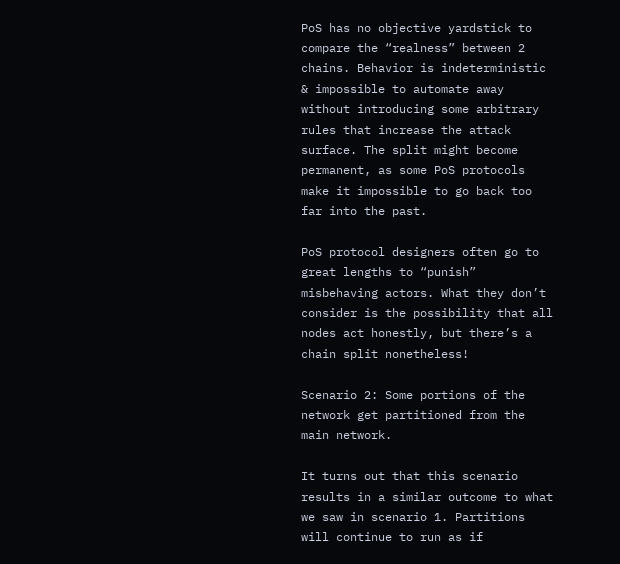PoS has no objective yardstick to compare the “realness” between 2 chains. Behavior is indeterministic & impossible to automate away without introducing some arbitrary rules that increase the attack surface. The split might become permanent, as some PoS protocols make it impossible to go back too far into the past.

PoS protocol designers often go to great lengths to “punish” misbehaving actors. What they don’t consider is the possibility that all nodes act honestly, but there’s a chain split nonetheless!

Scenario 2: Some portions of the network get partitioned from the main network.

It turns out that this scenario results in a similar outcome to what we saw in scenario 1. Partitions will continue to run as if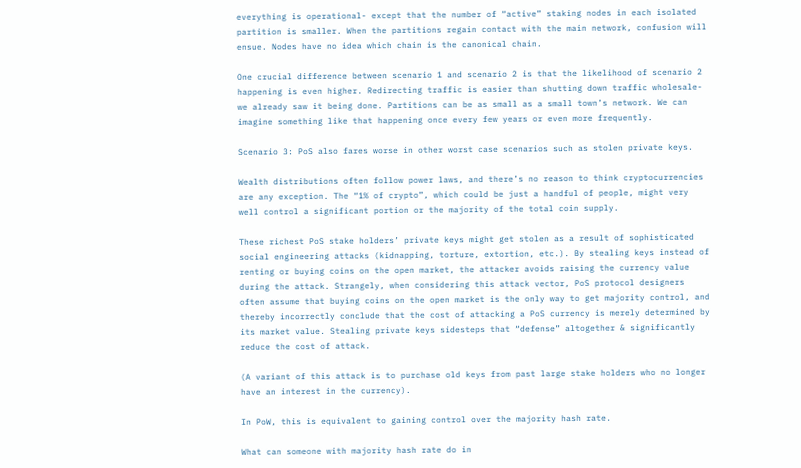everything is operational- except that the number of “active” staking nodes in each isolated partition is smaller. When the partitions regain contact with the main network, confusion will ensue. Nodes have no idea which chain is the canonical chain.

One crucial difference between scenario 1 and scenario 2 is that the likelihood of scenario 2 happening is even higher. Redirecting traffic is easier than shutting down traffic wholesale- we already saw it being done. Partitions can be as small as a small town’s network. We can imagine something like that happening once every few years or even more frequently.

Scenario 3: PoS also fares worse in other worst case scenarios such as stolen private keys.

Wealth distributions often follow power laws, and there’s no reason to think cryptocurrencies are any exception. The “1% of crypto”, which could be just a handful of people, might very well control a significant portion or the majority of the total coin supply.

These richest PoS stake holders’ private keys might get stolen as a result of sophisticated social engineering attacks (kidnapping, torture, extortion, etc.). By stealing keys instead of renting or buying coins on the open market, the attacker avoids raising the currency value during the attack. Strangely, when considering this attack vector, PoS protocol designers often assume that buying coins on the open market is the only way to get majority control, and thereby incorrectly conclude that the cost of attacking a PoS currency is merely determined by its market value. Stealing private keys sidesteps that “defense” altogether & significantly reduce the cost of attack.

(A variant of this attack is to purchase old keys from past large stake holders who no longer have an interest in the currency).

In PoW, this is equivalent to gaining control over the majority hash rate.

What can someone with majority hash rate do in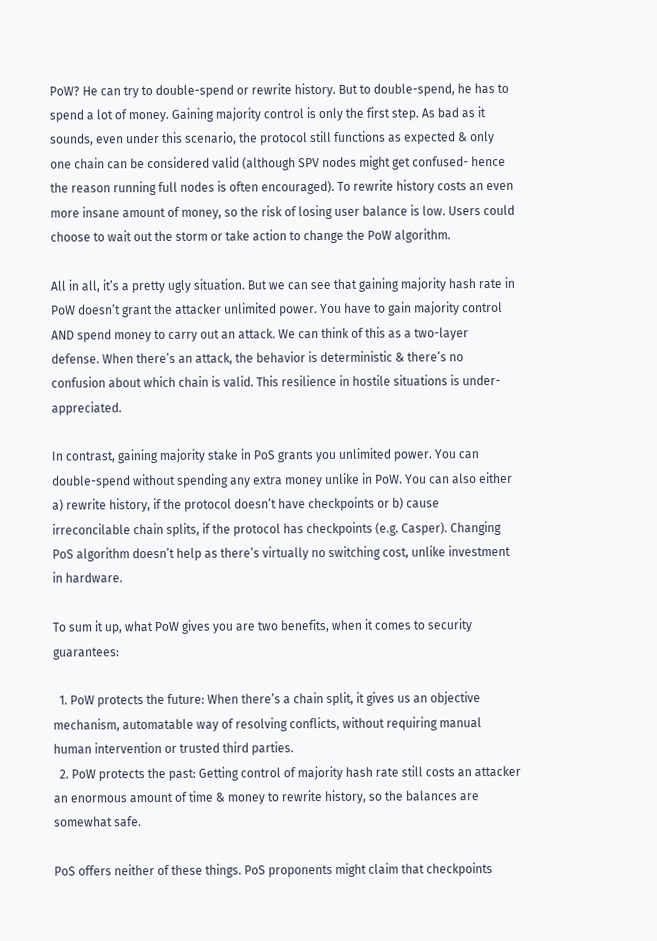PoW? He can try to double-spend or rewrite history. But to double-spend, he has to spend a lot of money. Gaining majority control is only the first step. As bad as it sounds, even under this scenario, the protocol still functions as expected & only one chain can be considered valid (although SPV nodes might get confused- hence the reason running full nodes is often encouraged). To rewrite history costs an even more insane amount of money, so the risk of losing user balance is low. Users could choose to wait out the storm or take action to change the PoW algorithm.

All in all, it’s a pretty ugly situation. But we can see that gaining majority hash rate in PoW doesn’t grant the attacker unlimited power. You have to gain majority control AND spend money to carry out an attack. We can think of this as a two-layer defense. When there’s an attack, the behavior is deterministic & there’s no confusion about which chain is valid. This resilience in hostile situations is under-appreciated.

In contrast, gaining majority stake in PoS grants you unlimited power. You can double-spend without spending any extra money unlike in PoW. You can also either a) rewrite history, if the protocol doesn’t have checkpoints or b) cause irreconcilable chain splits, if the protocol has checkpoints (e.g. Casper). Changing PoS algorithm doesn’t help as there’s virtually no switching cost, unlike investment in hardware.

To sum it up, what PoW gives you are two benefits, when it comes to security guarantees:

  1. PoW protects the future: When there’s a chain split, it gives us an objective mechanism, automatable way of resolving conflicts, without requiring manual human intervention or trusted third parties.
  2. PoW protects the past: Getting control of majority hash rate still costs an attacker an enormous amount of time & money to rewrite history, so the balances are somewhat safe.

PoS offers neither of these things. PoS proponents might claim that checkpoints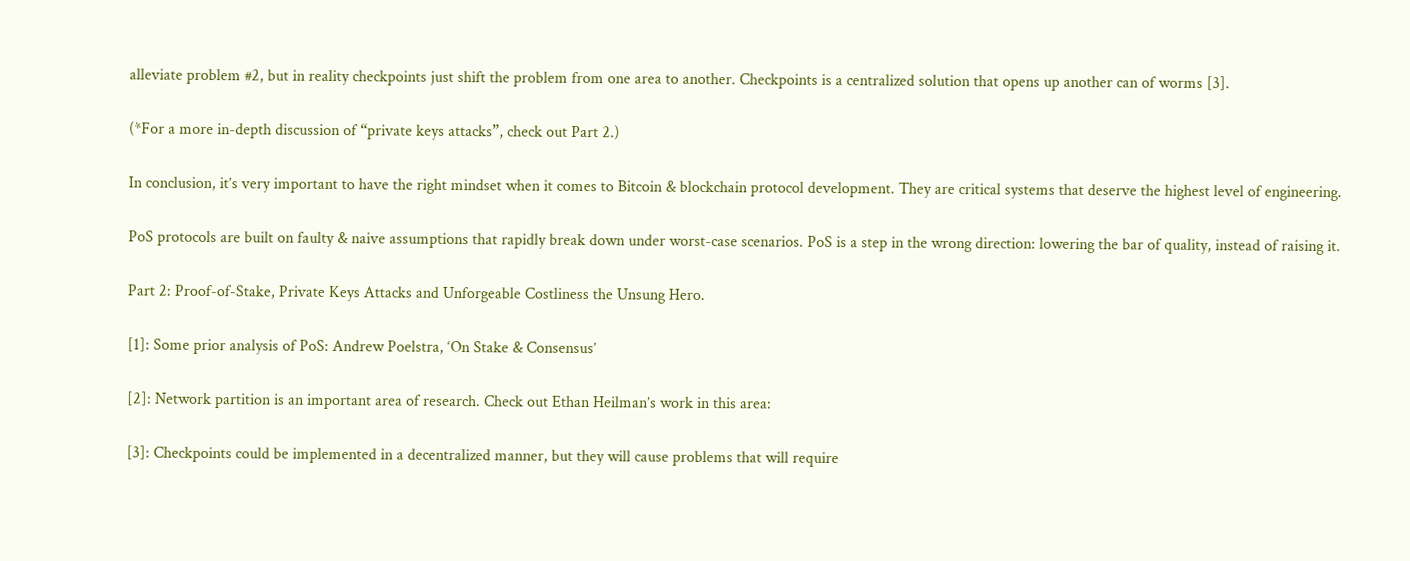alleviate problem #2, but in reality checkpoints just shift the problem from one area to another. Checkpoints is a centralized solution that opens up another can of worms [3].

(*For a more in-depth discussion of “private keys attacks”, check out Part 2.)

In conclusion, it’s very important to have the right mindset when it comes to Bitcoin & blockchain protocol development. They are critical systems that deserve the highest level of engineering.

PoS protocols are built on faulty & naive assumptions that rapidly break down under worst-case scenarios. PoS is a step in the wrong direction: lowering the bar of quality, instead of raising it.

Part 2: Proof-of-Stake, Private Keys Attacks and Unforgeable Costliness the Unsung Hero.

[1]: Some prior analysis of PoS: Andrew Poelstra, ‘On Stake & Consensus’

[2]: Network partition is an important area of research. Check out Ethan Heilman’s work in this area:

[3]: Checkpoints could be implemented in a decentralized manner, but they will cause problems that will require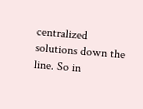centralized solutions down the line. So in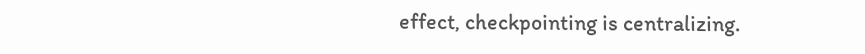effect, checkpointing is centralizing.